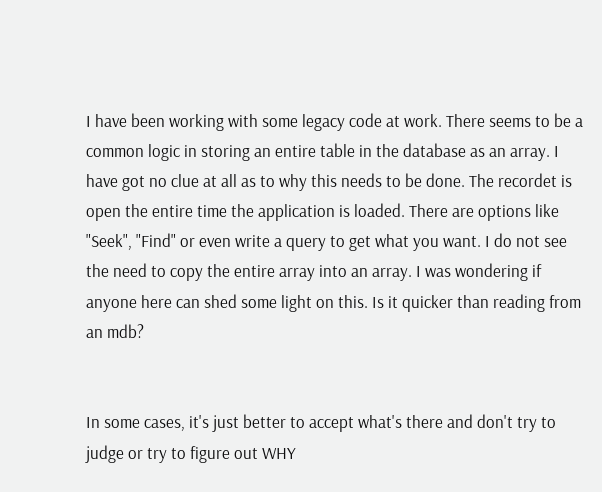I have been working with some legacy code at work. There seems to be a common logic in storing an entire table in the database as an array. I have got no clue at all as to why this needs to be done. The recordet is open the entire time the application is loaded. There are options like "Seek", "Find" or even write a query to get what you want. I do not see the need to copy the entire array into an array. I was wondering if anyone here can shed some light on this. Is it quicker than reading from an mdb?


In some cases, it's just better to accept what's there and don't try to judge or try to figure out WHY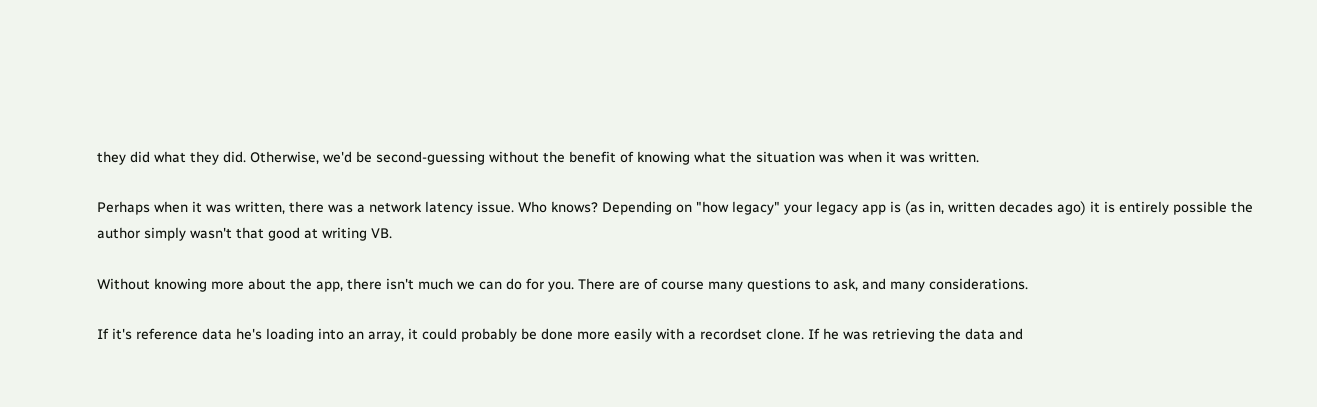they did what they did. Otherwise, we'd be second-guessing without the benefit of knowing what the situation was when it was written.

Perhaps when it was written, there was a network latency issue. Who knows? Depending on "how legacy" your legacy app is (as in, written decades ago) it is entirely possible the author simply wasn't that good at writing VB.

Without knowing more about the app, there isn't much we can do for you. There are of course many questions to ask, and many considerations.

If it's reference data he's loading into an array, it could probably be done more easily with a recordset clone. If he was retrieving the data and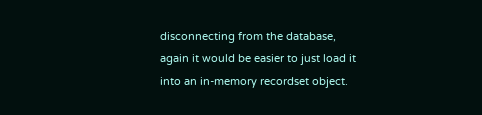disconnecting from the database, again it would be easier to just load it into an in-memory recordset object.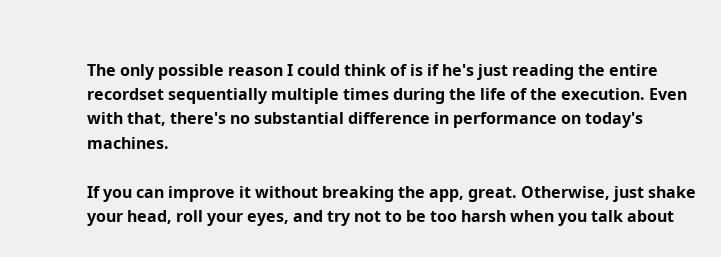The only possible reason I could think of is if he's just reading the entire recordset sequentially multiple times during the life of the execution. Even with that, there's no substantial difference in performance on today's machines.

If you can improve it without breaking the app, great. Otherwise, just shake your head, roll your eyes, and try not to be too harsh when you talk about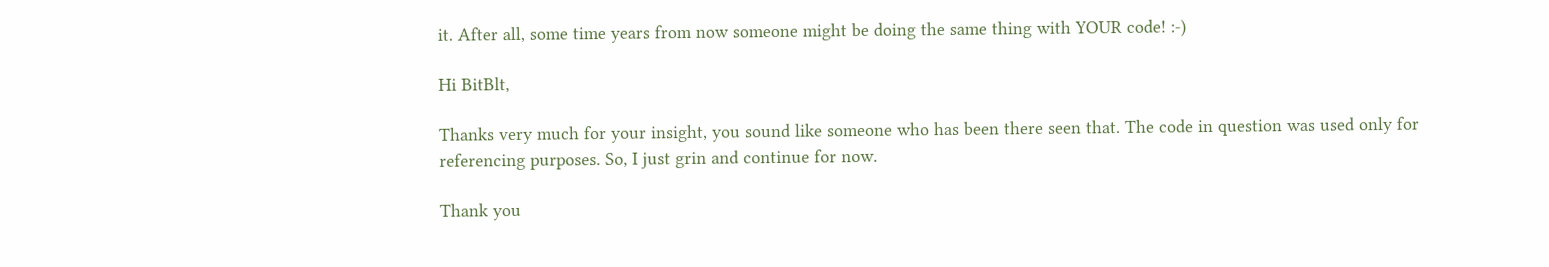it. After all, some time years from now someone might be doing the same thing with YOUR code! :-)

Hi BitBlt,

Thanks very much for your insight, you sound like someone who has been there seen that. The code in question was used only for referencing purposes. So, I just grin and continue for now.

Thank you